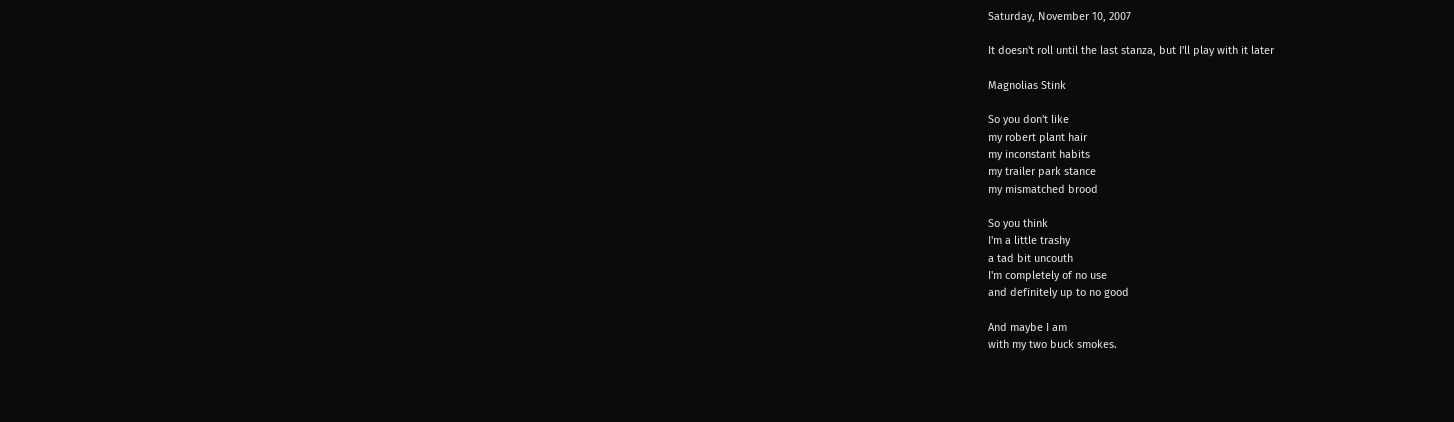Saturday, November 10, 2007

It doesn't roll until the last stanza, but I'll play with it later

Magnolias Stink

So you don't like
my robert plant hair
my inconstant habits
my trailer park stance
my mismatched brood

So you think
I'm a little trashy
a tad bit uncouth
I'm completely of no use
and definitely up to no good

And maybe I am
with my two buck smokes.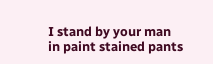I stand by your man
in paint stained pants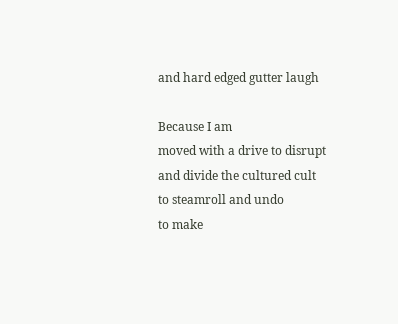and hard edged gutter laugh

Because I am
moved with a drive to disrupt
and divide the cultured cult
to steamroll and undo
to make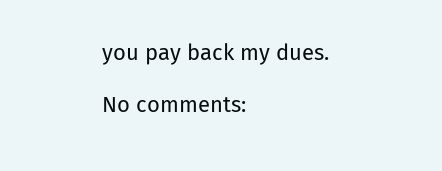you pay back my dues.

No comments: